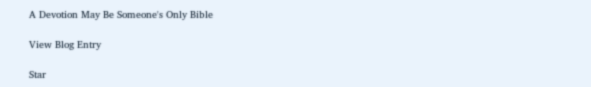A Devotion May Be Someone's Only Bible

View Blog Entry

Star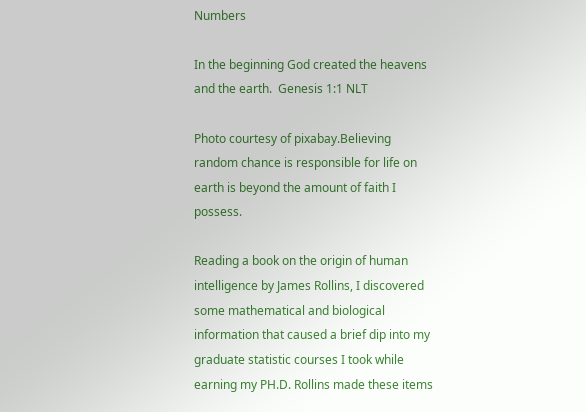Numbers

In the beginning God created the heavens and the earth.  Genesis 1:1 NLT

Photo courtesy of pixabay.Believing random chance is responsible for life on earth is beyond the amount of faith I possess.

Reading a book on the origin of human intelligence by James Rollins, I discovered some mathematical and biological information that caused a brief dip into my graduate statistic courses I took while earning my PH.D. Rollins made these items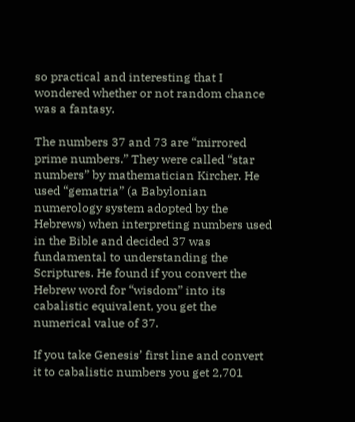so practical and interesting that I wondered whether or not random chance was a fantasy.

The numbers 37 and 73 are “mirrored prime numbers.” They were called “star numbers” by mathematician Kircher. He used “gematria” (a Babylonian numerology system adopted by the Hebrews) when interpreting numbers used in the Bible and decided 37 was fundamental to understanding the Scriptures. He found if you convert the Hebrew word for “wisdom” into its cabalistic equivalent, you get the numerical value of 37.

If you take Genesis’ first line and convert it to cabalistic numbers you get 2,701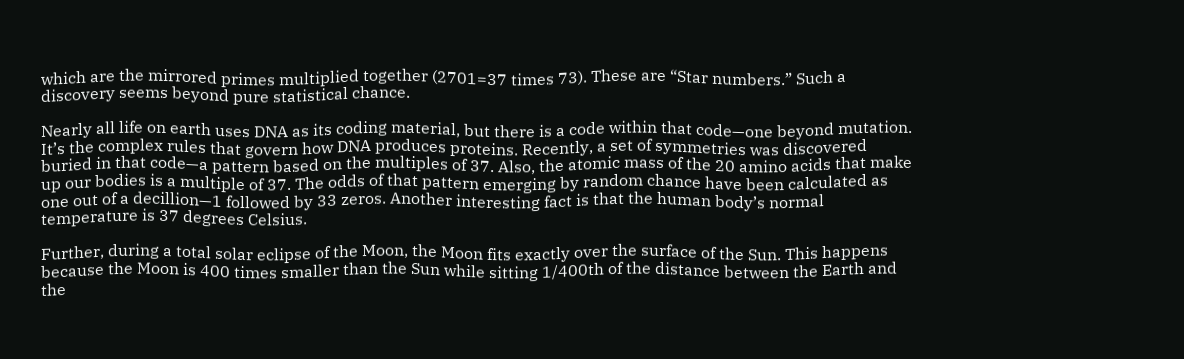which are the mirrored primes multiplied together (2701=37 times 73). These are “Star numbers.” Such a discovery seems beyond pure statistical chance.

Nearly all life on earth uses DNA as its coding material, but there is a code within that code—one beyond mutation. It’s the complex rules that govern how DNA produces proteins. Recently, a set of symmetries was discovered buried in that code—a pattern based on the multiples of 37. Also, the atomic mass of the 20 amino acids that make up our bodies is a multiple of 37. The odds of that pattern emerging by random chance have been calculated as one out of a decillion—1 followed by 33 zeros. Another interesting fact is that the human body’s normal temperature is 37 degrees Celsius.

Further, during a total solar eclipse of the Moon, the Moon fits exactly over the surface of the Sun. This happens because the Moon is 400 times smaller than the Sun while sitting 1/400th of the distance between the Earth and the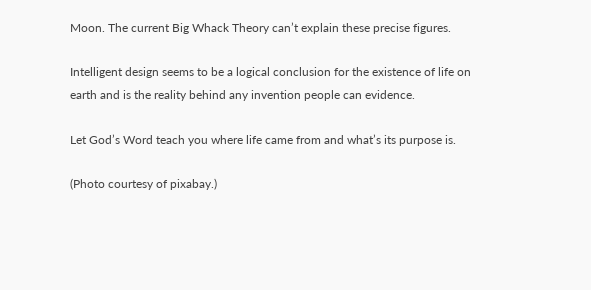Moon. The current Big Whack Theory can’t explain these precise figures.

Intelligent design seems to be a logical conclusion for the existence of life on earth and is the reality behind any invention people can evidence.

Let God’s Word teach you where life came from and what’s its purpose is.

(Photo courtesy of pixabay.)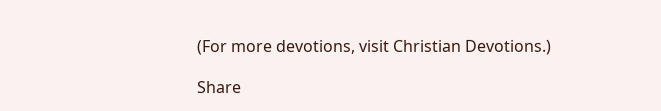(For more devotions, visit Christian Devotions.)

Share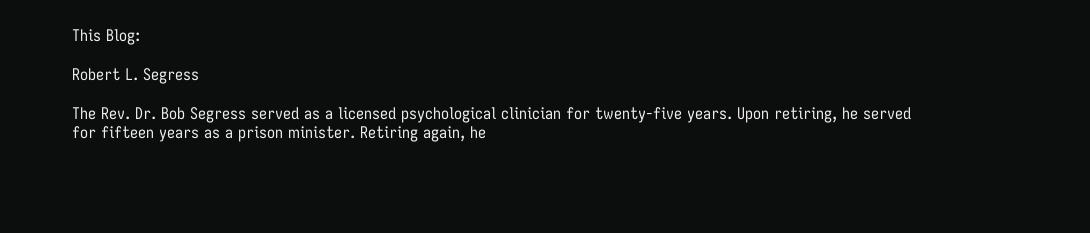This Blog:

Robert L. Segress

The Rev. Dr. Bob Segress served as a licensed psychological clinician for twenty-five years. Upon retiring, he served for fifteen years as a prison minister. Retiring again, he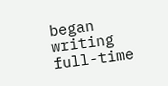began writing full-time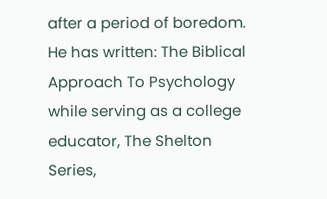after a period of boredom. He has written: The Biblical Approach To Psychology while serving as a college educator, The Shelton Series,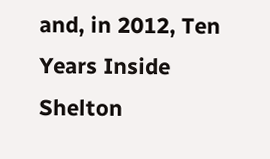and, in 2012, Ten Years Inside Shelton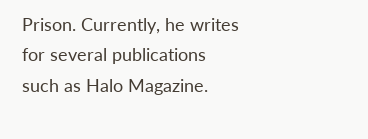Prison. Currently, he writes for several publications such as Halo Magazine.